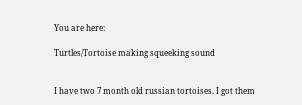You are here:

Turtles/Tortoise making squeeking sound


I have two 7 month old russian tortoises. I got them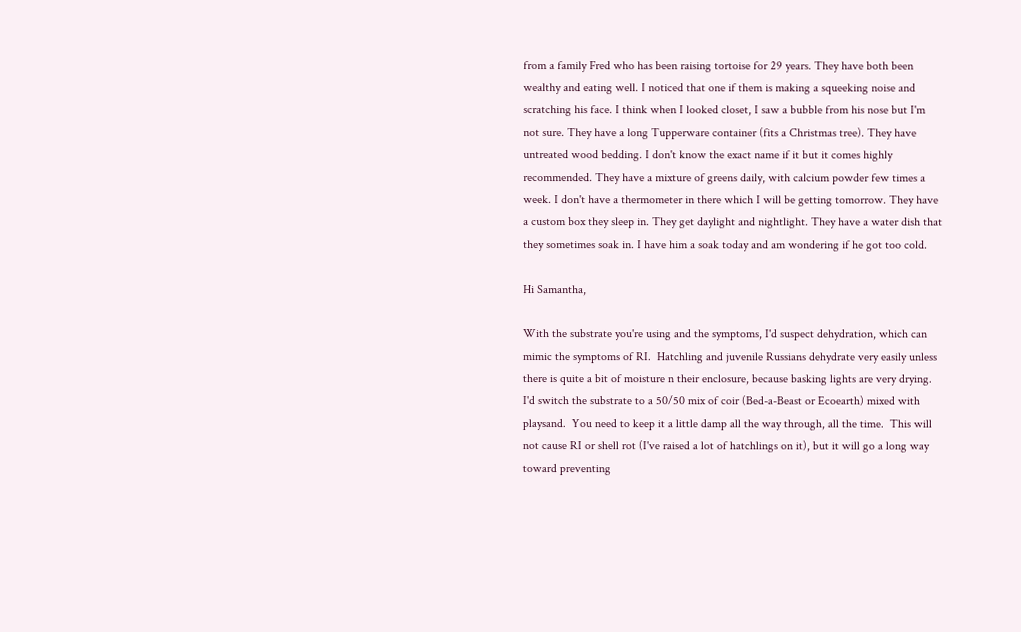from a family Fred who has been raising tortoise for 29 years. They have both been wealthy and eating well. I noticed that one if them is making a squeeking noise and scratching his face. I think when I looked closet, I saw a bubble from his nose but I'm not sure. They have a long Tupperware container (fits a Christmas tree). They have untreated wood bedding. I don't know the exact name if it but it comes highly recommended. They have a mixture of greens daily, with calcium powder few times a week. I don't have a thermometer in there which I will be getting tomorrow. They have a custom box they sleep in. They get daylight and nightlight. They have a water dish that they sometimes soak in. I have him a soak today and am wondering if he got too cold.

Hi Samantha,

With the substrate you're using and the symptoms, I'd suspect dehydration, which can mimic the symptoms of RI.  Hatchling and juvenile Russians dehydrate very easily unless there is quite a bit of moisture n their enclosure, because basking lights are very drying.  I'd switch the substrate to a 50/50 mix of coir (Bed-a-Beast or Ecoearth) mixed with playsand.  You need to keep it a little damp all the way through, all the time.  This will not cause RI or shell rot (I've raised a lot of hatchlings on it), but it will go a long way toward preventing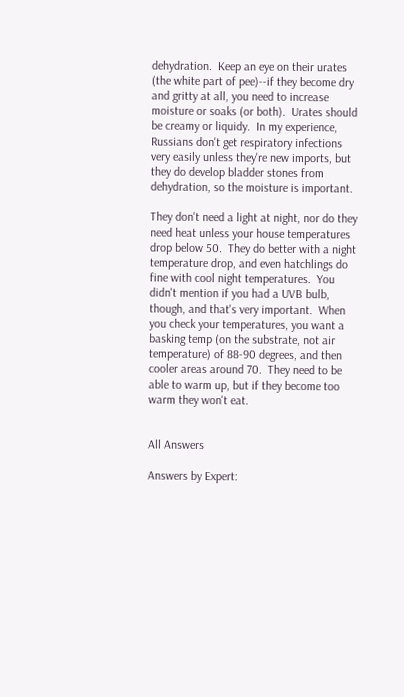dehydration.  Keep an eye on their urates (the white part of pee)--if they become dry and gritty at all, you need to increase moisture or soaks (or both).  Urates should be creamy or liquidy.  In my experience, Russians don't get respiratory infections very easily unless they're new imports, but they do develop bladder stones from dehydration, so the moisture is important.

They don't need a light at night, nor do they need heat unless your house temperatures drop below 50.  They do better with a night temperature drop, and even hatchlings do fine with cool night temperatures.  You didn't mention if you had a UVB bulb, though, and that's very important.  When you check your temperatures, you want a basking temp (on the substrate, not air temperature) of 88-90 degrees, and then cooler areas around 70.  They need to be able to warm up, but if they become too warm they won't eat.


All Answers

Answers by Expert: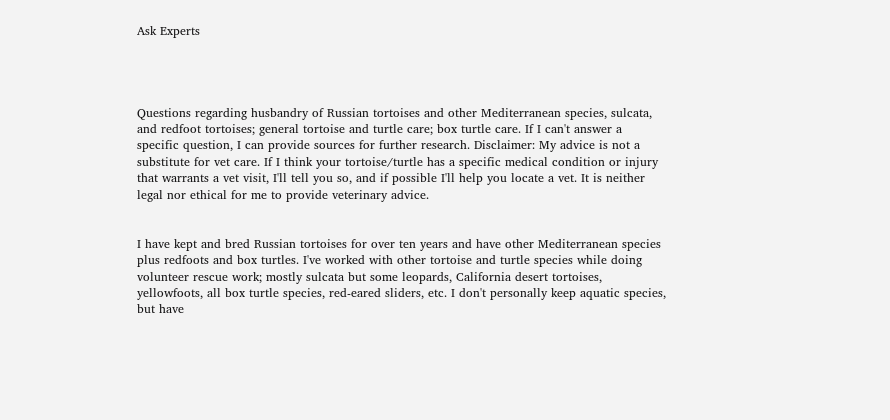Ask Experts




Questions regarding husbandry of Russian tortoises and other Mediterranean species, sulcata, and redfoot tortoises; general tortoise and turtle care; box turtle care. If I can't answer a specific question, I can provide sources for further research. Disclaimer: My advice is not a substitute for vet care. If I think your tortoise/turtle has a specific medical condition or injury that warrants a vet visit, I'll tell you so, and if possible I'll help you locate a vet. It is neither legal nor ethical for me to provide veterinary advice.


I have kept and bred Russian tortoises for over ten years and have other Mediterranean species plus redfoots and box turtles. I've worked with other tortoise and turtle species while doing volunteer rescue work; mostly sulcata but some leopards, California desert tortoises, yellowfoots, all box turtle species, red-eared sliders, etc. I don't personally keep aquatic species, but have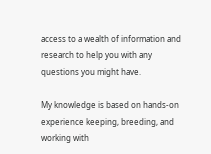access to a wealth of information and research to help you with any questions you might have.

My knowledge is based on hands-on experience keeping, breeding, and working with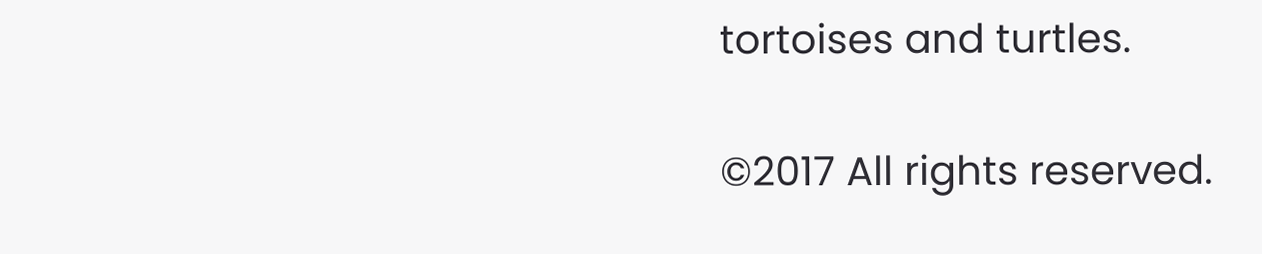tortoises and turtles.

©2017 All rights reserved.